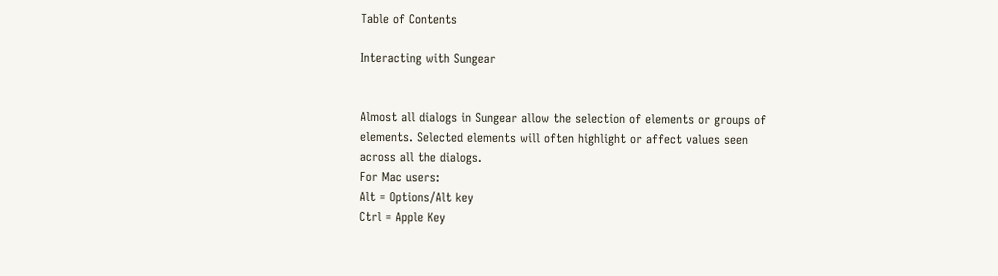Table of Contents

Interacting with Sungear


Almost all dialogs in Sungear allow the selection of elements or groups of elements. Selected elements will often highlight or affect values seen across all the dialogs.
For Mac users:
Alt = Options/Alt key
Ctrl = Apple Key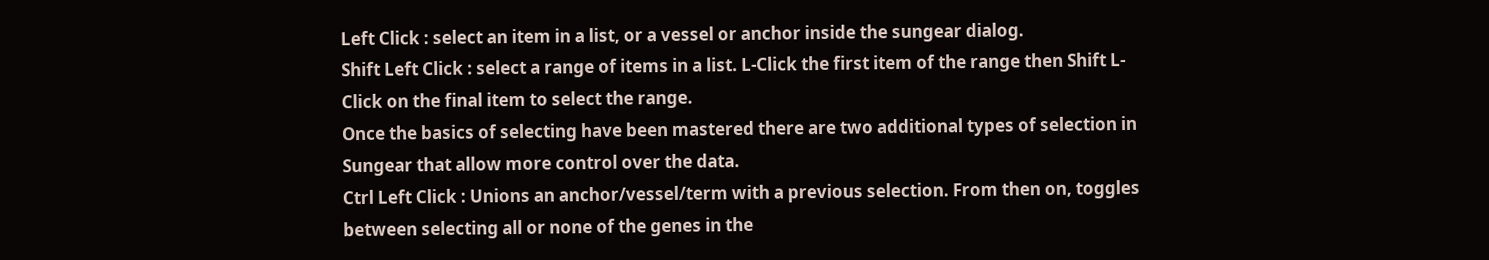Left Click : select an item in a list, or a vessel or anchor inside the sungear dialog.
Shift Left Click : select a range of items in a list. L-Click the first item of the range then Shift L-Click on the final item to select the range.
Once the basics of selecting have been mastered there are two additional types of selection in Sungear that allow more control over the data.
Ctrl Left Click : Unions an anchor/vessel/term with a previous selection. From then on, toggles between selecting all or none of the genes in the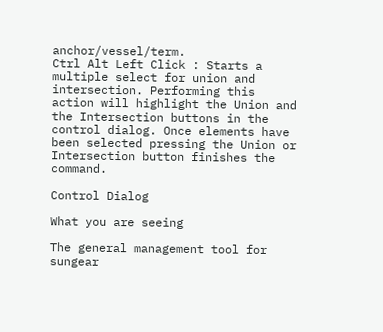anchor/vessel/term.
Ctrl Alt Left Click : Starts a multiple select for union and intersection. Performing this action will highlight the Union and the Intersection buttons in the control dialog. Once elements have been selected pressing the Union or Intersection button finishes the command.

Control Dialog

What you are seeing

The general management tool for sungear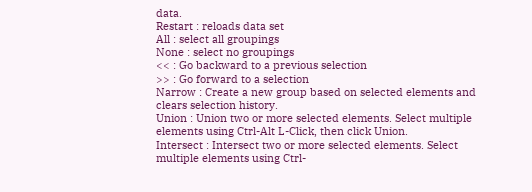data.
Restart : reloads data set
All : select all groupings
None : select no groupings
<< : Go backward to a previous selection
>> : Go forward to a selection
Narrow : Create a new group based on selected elements and clears selection history.
Union : Union two or more selected elements. Select multiple elements using Ctrl-Alt L-Click, then click Union.
Intersect : Intersect two or more selected elements. Select multiple elements using Ctrl-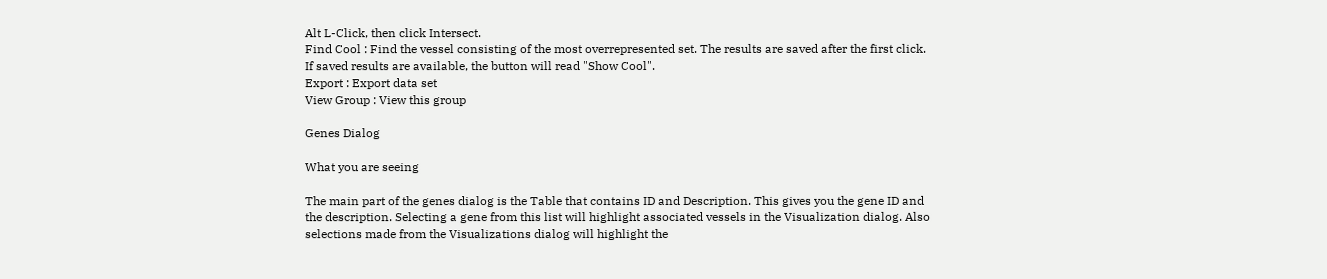Alt L-Click, then click Intersect.
Find Cool : Find the vessel consisting of the most overrepresented set. The results are saved after the first click. If saved results are available, the button will read "Show Cool".
Export : Export data set
View Group : View this group

Genes Dialog

What you are seeing

The main part of the genes dialog is the Table that contains ID and Description. This gives you the gene ID and the description. Selecting a gene from this list will highlight associated vessels in the Visualization dialog. Also selections made from the Visualizations dialog will highlight the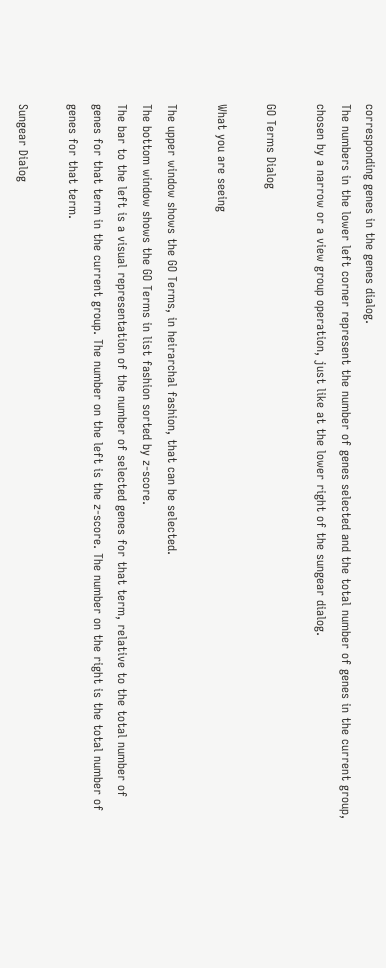corresponding genes in the genes dialog.
The numbers in the lower left corner represent the number of genes selected and the total number of genes in the current group, chosen by a narrow or a view group operation, just like at the lower right of the sungear dialog.

GO Terms Dialog

What you are seeing

The upper window shows the GO Terms, in heirarchal fashion, that can be selected.
The bottom window shows the GO Terms in list fashion sorted by z-score.
The bar to the left is a visual representation of the number of selected genes for that term, relative to the total number of genes for that term in the current group. The number on the left is the z-score. The number on the right is the total number of genes for that term.

Sungear Dialog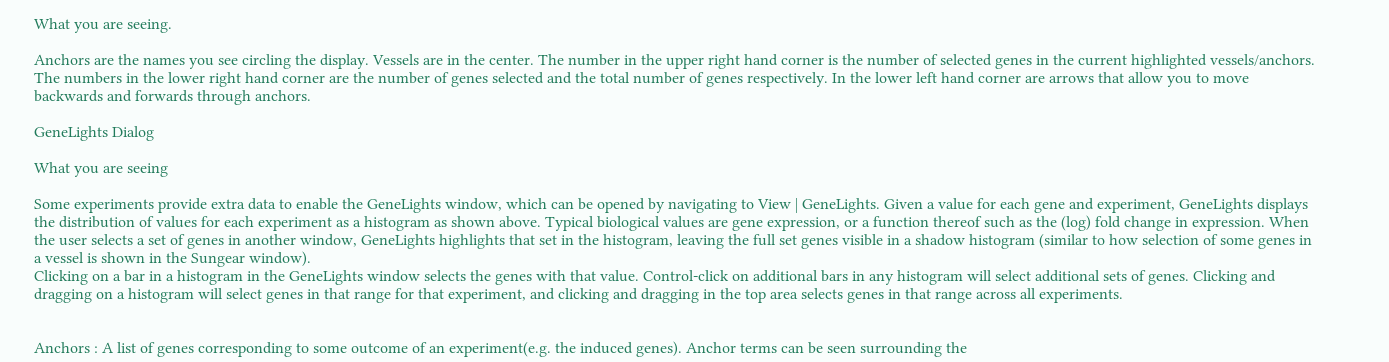What you are seeing.

Anchors are the names you see circling the display. Vessels are in the center. The number in the upper right hand corner is the number of selected genes in the current highlighted vessels/anchors. The numbers in the lower right hand corner are the number of genes selected and the total number of genes respectively. In the lower left hand corner are arrows that allow you to move backwards and forwards through anchors.

GeneLights Dialog

What you are seeing

Some experiments provide extra data to enable the GeneLights window, which can be opened by navigating to View | GeneLights. Given a value for each gene and experiment, GeneLights displays the distribution of values for each experiment as a histogram as shown above. Typical biological values are gene expression, or a function thereof such as the (log) fold change in expression. When the user selects a set of genes in another window, GeneLights highlights that set in the histogram, leaving the full set genes visible in a shadow histogram (similar to how selection of some genes in a vessel is shown in the Sungear window).
Clicking on a bar in a histogram in the GeneLights window selects the genes with that value. Control-click on additional bars in any histogram will select additional sets of genes. Clicking and dragging on a histogram will select genes in that range for that experiment, and clicking and dragging in the top area selects genes in that range across all experiments.


Anchors : A list of genes corresponding to some outcome of an experiment(e.g. the induced genes). Anchor terms can be seen surrounding the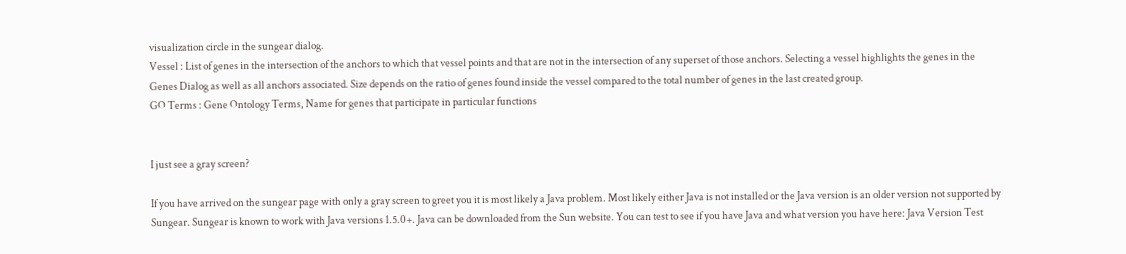visualization circle in the sungear dialog.
Vessel : List of genes in the intersection of the anchors to which that vessel points and that are not in the intersection of any superset of those anchors. Selecting a vessel highlights the genes in the Genes Dialog as well as all anchors associated. Size depends on the ratio of genes found inside the vessel compared to the total number of genes in the last created group.
GO Terms : Gene Ontology Terms, Name for genes that participate in particular functions


I just see a gray screen?

If you have arrived on the sungear page with only a gray screen to greet you it is most likely a Java problem. Most likely either Java is not installed or the Java version is an older version not supported by Sungear. Sungear is known to work with Java versions 1.5.0+. Java can be downloaded from the Sun website. You can test to see if you have Java and what version you have here: Java Version Test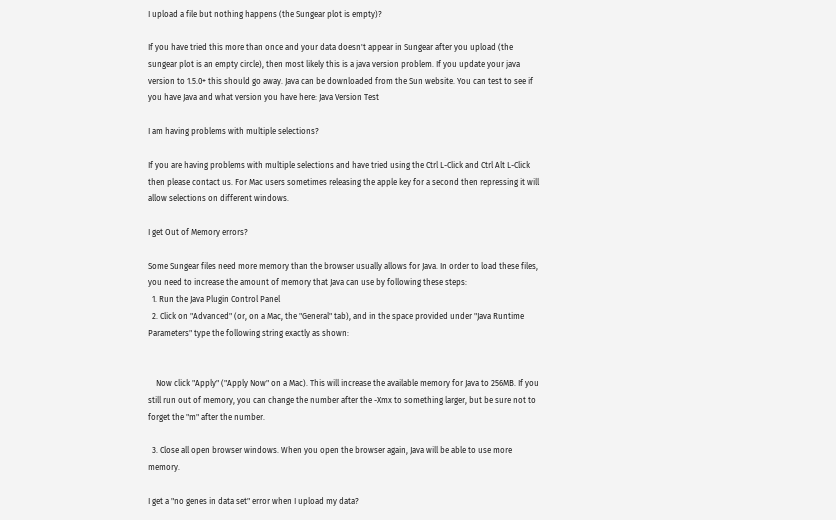I upload a file but nothing happens (the Sungear plot is empty)?

If you have tried this more than once and your data doesn't appear in Sungear after you upload (the sungear plot is an empty circle), then most likely this is a java version problem. If you update your java version to 1.5.0+ this should go away. Java can be downloaded from the Sun website. You can test to see if you have Java and what version you have here: Java Version Test

I am having problems with multiple selections?

If you are having problems with multiple selections and have tried using the Ctrl L-Click and Ctrl Alt L-Click then please contact us. For Mac users sometimes releasing the apple key for a second then repressing it will allow selections on different windows.

I get Out of Memory errors?

Some Sungear files need more memory than the browser usually allows for Java. In order to load these files, you need to increase the amount of memory that Java can use by following these steps:
  1. Run the Java Plugin Control Panel
  2. Click on "Advanced" (or, on a Mac, the "General" tab), and in the space provided under "Java Runtime Parameters" type the following string exactly as shown:


    Now click "Apply" ("Apply Now" on a Mac). This will increase the available memory for Java to 256MB. If you still run out of memory, you can change the number after the -Xmx to something larger, but be sure not to forget the "m" after the number.

  3. Close all open browser windows. When you open the browser again, Java will be able to use more memory.

I get a "no genes in data set" error when I upload my data?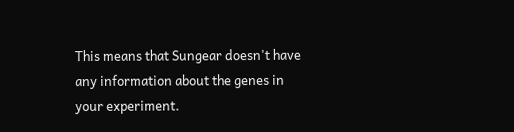This means that Sungear doesn't have any information about the genes in your experiment.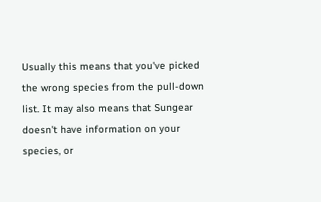Usually this means that you've picked the wrong species from the pull-down list. It may also means that Sungear doesn't have information on your species, or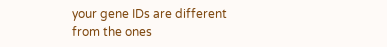your gene IDs are different from the ones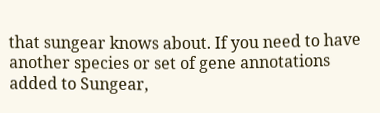that sungear knows about. If you need to have another species or set of gene annotations added to Sungear,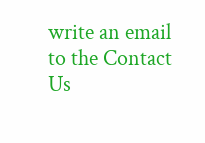write an email to the Contact Us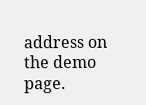address on the demo page.